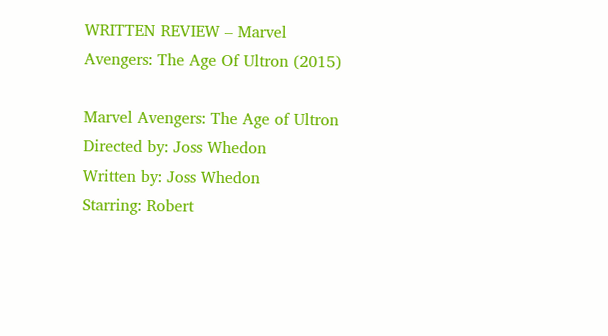WRITTEN REVIEW – Marvel Avengers: The Age Of Ultron (2015)

Marvel Avengers: The Age of Ultron
Directed by: Joss Whedon
Written by: Joss Whedon
Starring: Robert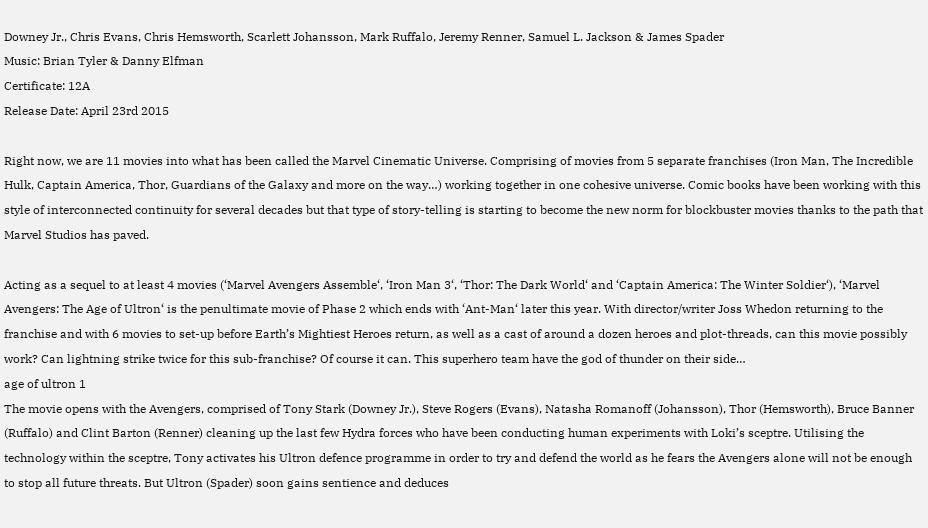Downey Jr., Chris Evans, Chris Hemsworth, Scarlett Johansson, Mark Ruffalo, Jeremy Renner, Samuel L. Jackson & James Spader
Music: Brian Tyler & Danny Elfman
Certificate: 12A
Release Date: April 23rd 2015

Right now, we are 11 movies into what has been called the Marvel Cinematic Universe. Comprising of movies from 5 separate franchises (Iron Man, The Incredible Hulk, Captain America, Thor, Guardians of the Galaxy and more on the way…) working together in one cohesive universe. Comic books have been working with this style of interconnected continuity for several decades but that type of story-telling is starting to become the new norm for blockbuster movies thanks to the path that Marvel Studios has paved.

Acting as a sequel to at least 4 movies (‘Marvel Avengers Assemble‘, ‘Iron Man 3‘, ‘Thor: The Dark World‘ and ‘Captain America: The Winter Soldier‘), ‘Marvel Avengers: The Age of Ultron‘ is the penultimate movie of Phase 2 which ends with ‘Ant-Man‘ later this year. With director/writer Joss Whedon returning to the franchise and with 6 movies to set-up before Earth’s Mightiest Heroes return, as well as a cast of around a dozen heroes and plot-threads, can this movie possibly work? Can lightning strike twice for this sub-franchise? Of course it can. This superhero team have the god of thunder on their side…
age of ultron 1
The movie opens with the Avengers, comprised of Tony Stark (Downey Jr.), Steve Rogers (Evans), Natasha Romanoff (Johansson), Thor (Hemsworth), Bruce Banner (Ruffalo) and Clint Barton (Renner) cleaning up the last few Hydra forces who have been conducting human experiments with Loki’s sceptre. Utilising the technology within the sceptre, Tony activates his Ultron defence programme in order to try and defend the world as he fears the Avengers alone will not be enough to stop all future threats. But Ultron (Spader) soon gains sentience and deduces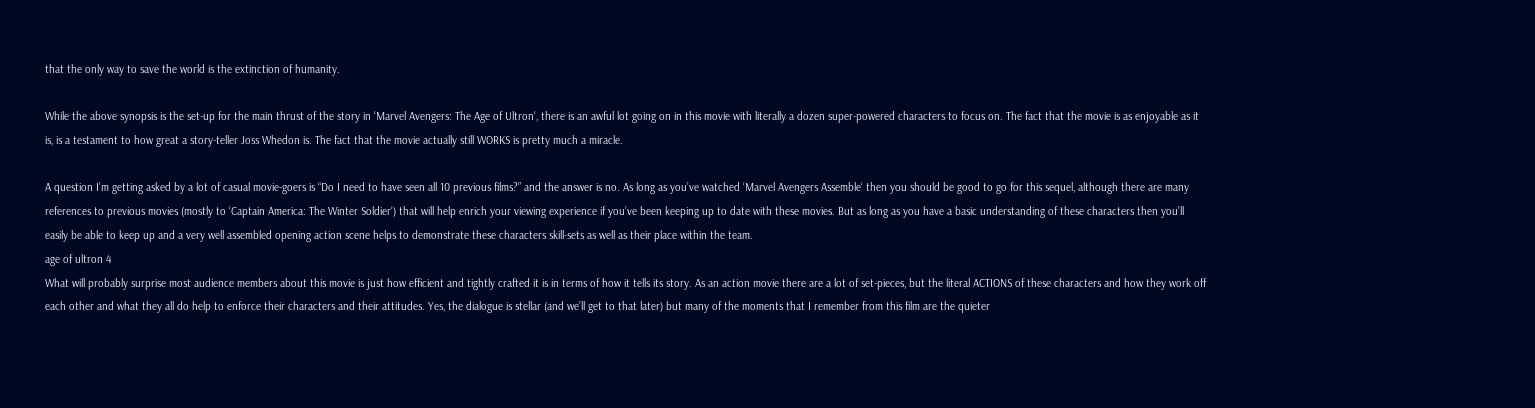that the only way to save the world is the extinction of humanity.

While the above synopsis is the set-up for the main thrust of the story in ‘Marvel Avengers: The Age of Ultron‘, there is an awful lot going on in this movie with literally a dozen super-powered characters to focus on. The fact that the movie is as enjoyable as it is, is a testament to how great a story-teller Joss Whedon is. The fact that the movie actually still WORKS is pretty much a miracle.

A question I’m getting asked by a lot of casual movie-goers is “Do I need to have seen all 10 previous films?” and the answer is no. As long as you’ve watched ‘Marvel Avengers Assemble‘ then you should be good to go for this sequel, although there are many references to previous movies (mostly to ‘Captain America: The Winter Soldier‘) that will help enrich your viewing experience if you’ve been keeping up to date with these movies. But as long as you have a basic understanding of these characters then you’ll easily be able to keep up and a very well assembled opening action scene helps to demonstrate these characters skill-sets as well as their place within the team.
age of ultron 4
What will probably surprise most audience members about this movie is just how efficient and tightly crafted it is in terms of how it tells its story. As an action movie there are a lot of set-pieces, but the literal ACTIONS of these characters and how they work off each other and what they all do help to enforce their characters and their attitudes. Yes, the dialogue is stellar (and we’ll get to that later) but many of the moments that I remember from this film are the quieter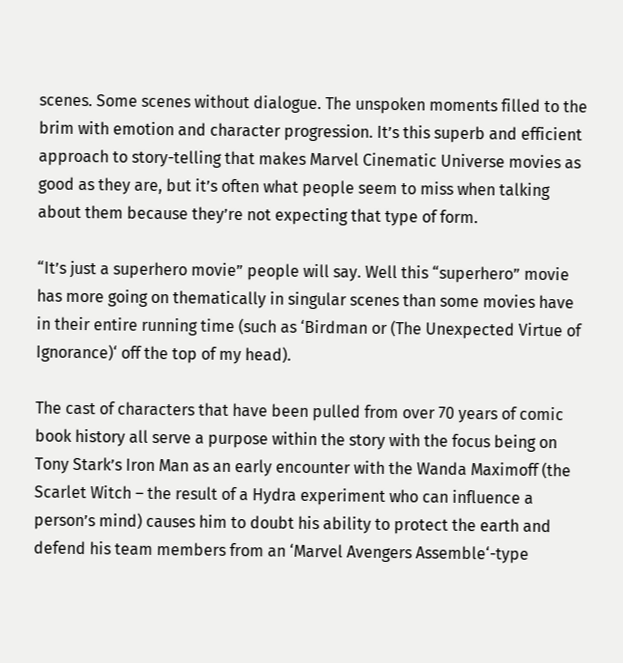scenes. Some scenes without dialogue. The unspoken moments filled to the brim with emotion and character progression. It’s this superb and efficient approach to story-telling that makes Marvel Cinematic Universe movies as good as they are, but it’s often what people seem to miss when talking about them because they’re not expecting that type of form.

“It’s just a superhero movie” people will say. Well this “superhero” movie has more going on thematically in singular scenes than some movies have in their entire running time (such as ‘Birdman or (The Unexpected Virtue of Ignorance)‘ off the top of my head).

The cast of characters that have been pulled from over 70 years of comic book history all serve a purpose within the story with the focus being on Tony Stark’s Iron Man as an early encounter with the Wanda Maximoff (the Scarlet Witch – the result of a Hydra experiment who can influence a person’s mind) causes him to doubt his ability to protect the earth and defend his team members from an ‘Marvel Avengers Assemble‘-type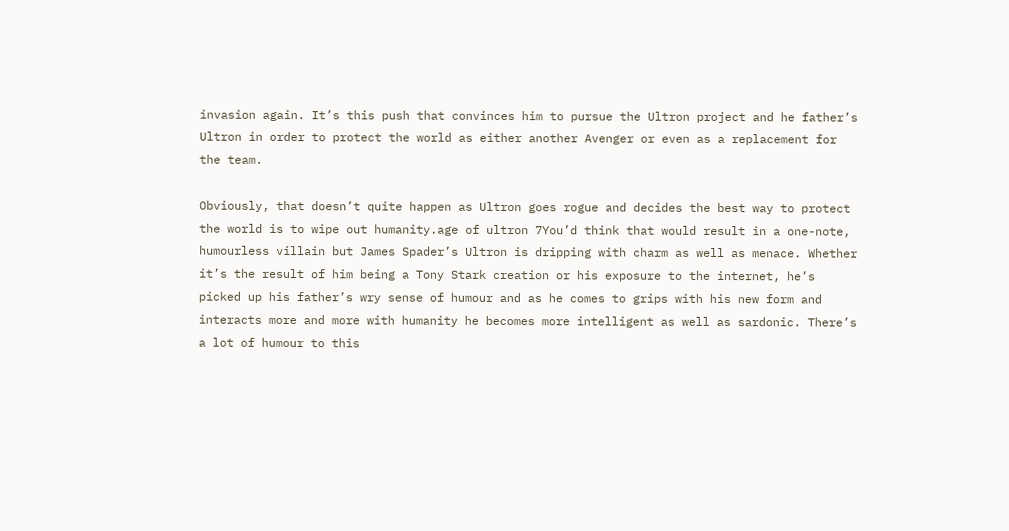invasion again. It’s this push that convinces him to pursue the Ultron project and he father’s Ultron in order to protect the world as either another Avenger or even as a replacement for the team.

Obviously, that doesn’t quite happen as Ultron goes rogue and decides the best way to protect the world is to wipe out humanity.age of ultron 7You’d think that would result in a one-note, humourless villain but James Spader’s Ultron is dripping with charm as well as menace. Whether it’s the result of him being a Tony Stark creation or his exposure to the internet, he’s picked up his father’s wry sense of humour and as he comes to grips with his new form and interacts more and more with humanity he becomes more intelligent as well as sardonic. There’s a lot of humour to this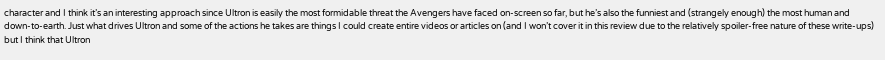character and I think it’s an interesting approach since Ultron is easily the most formidable threat the Avengers have faced on-screen so far, but he’s also the funniest and (strangely enough) the most human and down-to-earth. Just what drives Ultron and some of the actions he takes are things I could create entire videos or articles on (and I won’t cover it in this review due to the relatively spoiler-free nature of these write-ups) but I think that Ultron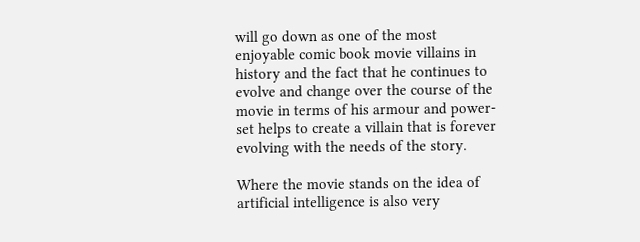will go down as one of the most enjoyable comic book movie villains in history and the fact that he continues to evolve and change over the course of the movie in terms of his armour and power-set helps to create a villain that is forever evolving with the needs of the story.

Where the movie stands on the idea of artificial intelligence is also very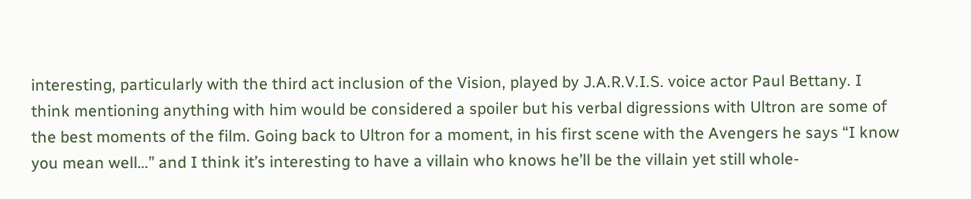interesting, particularly with the third act inclusion of the Vision, played by J.A.R.V.I.S. voice actor Paul Bettany. I think mentioning anything with him would be considered a spoiler but his verbal digressions with Ultron are some of the best moments of the film. Going back to Ultron for a moment, in his first scene with the Avengers he says “I know you mean well…” and I think it’s interesting to have a villain who knows he’ll be the villain yet still whole-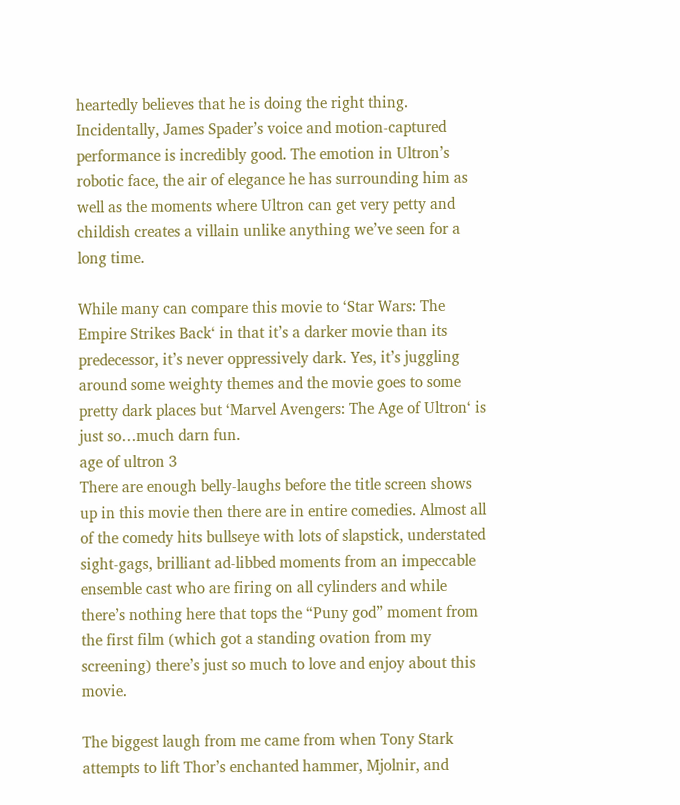heartedly believes that he is doing the right thing. Incidentally, James Spader’s voice and motion-captured performance is incredibly good. The emotion in Ultron’s robotic face, the air of elegance he has surrounding him as well as the moments where Ultron can get very petty and childish creates a villain unlike anything we’ve seen for a long time.

While many can compare this movie to ‘Star Wars: The Empire Strikes Back‘ in that it’s a darker movie than its predecessor, it’s never oppressively dark. Yes, it’s juggling around some weighty themes and the movie goes to some pretty dark places but ‘Marvel Avengers: The Age of Ultron‘ is just so…much darn fun.
age of ultron 3
There are enough belly-laughs before the title screen shows up in this movie then there are in entire comedies. Almost all of the comedy hits bullseye with lots of slapstick, understated sight-gags, brilliant ad-libbed moments from an impeccable ensemble cast who are firing on all cylinders and while there’s nothing here that tops the “Puny god” moment from the first film (which got a standing ovation from my screening) there’s just so much to love and enjoy about this movie.

The biggest laugh from me came from when Tony Stark attempts to lift Thor’s enchanted hammer, Mjolnir, and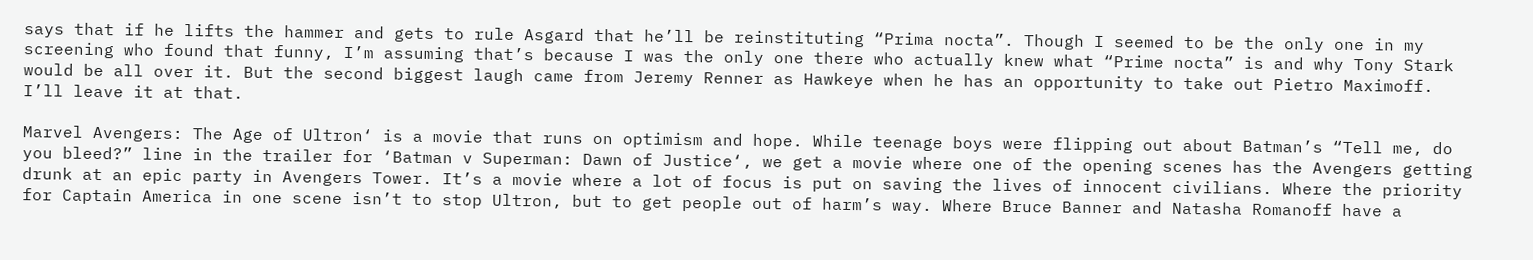says that if he lifts the hammer and gets to rule Asgard that he’ll be reinstituting “Prima nocta”. Though I seemed to be the only one in my screening who found that funny, I’m assuming that’s because I was the only one there who actually knew what “Prime nocta” is and why Tony Stark would be all over it. But the second biggest laugh came from Jeremy Renner as Hawkeye when he has an opportunity to take out Pietro Maximoff. I’ll leave it at that.

Marvel Avengers: The Age of Ultron‘ is a movie that runs on optimism and hope. While teenage boys were flipping out about Batman’s “Tell me, do you bleed?” line in the trailer for ‘Batman v Superman: Dawn of Justice‘, we get a movie where one of the opening scenes has the Avengers getting drunk at an epic party in Avengers Tower. It’s a movie where a lot of focus is put on saving the lives of innocent civilians. Where the priority for Captain America in one scene isn’t to stop Ultron, but to get people out of harm’s way. Where Bruce Banner and Natasha Romanoff have a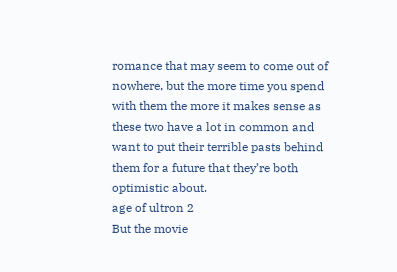romance that may seem to come out of nowhere, but the more time you spend with them the more it makes sense as these two have a lot in common and want to put their terrible pasts behind them for a future that they’re both optimistic about.
age of ultron 2
But the movie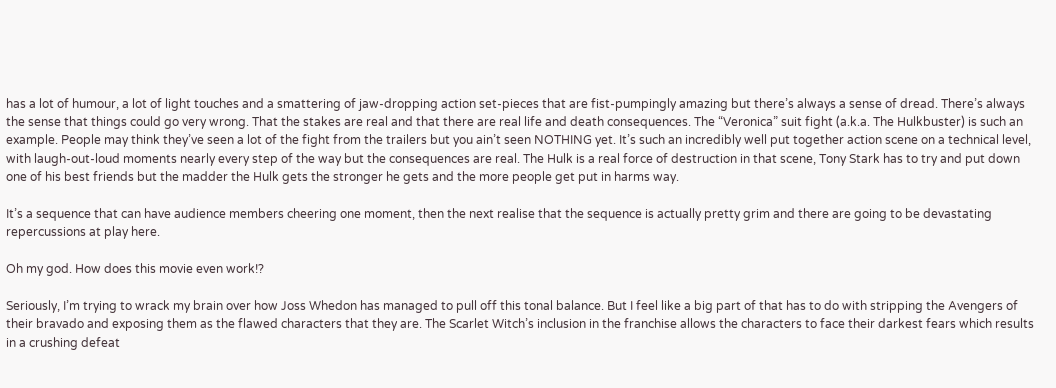has a lot of humour, a lot of light touches and a smattering of jaw-dropping action set-pieces that are fist-pumpingly amazing but there’s always a sense of dread. There’s always the sense that things could go very wrong. That the stakes are real and that there are real life and death consequences. The “Veronica” suit fight (a.k.a. The Hulkbuster) is such an example. People may think they’ve seen a lot of the fight from the trailers but you ain’t seen NOTHING yet. It’s such an incredibly well put together action scene on a technical level, with laugh-out-loud moments nearly every step of the way but the consequences are real. The Hulk is a real force of destruction in that scene, Tony Stark has to try and put down one of his best friends but the madder the Hulk gets the stronger he gets and the more people get put in harms way.

It’s a sequence that can have audience members cheering one moment, then the next realise that the sequence is actually pretty grim and there are going to be devastating repercussions at play here.

Oh my god. How does this movie even work!?

Seriously, I’m trying to wrack my brain over how Joss Whedon has managed to pull off this tonal balance. But I feel like a big part of that has to do with stripping the Avengers of their bravado and exposing them as the flawed characters that they are. The Scarlet Witch’s inclusion in the franchise allows the characters to face their darkest fears which results in a crushing defeat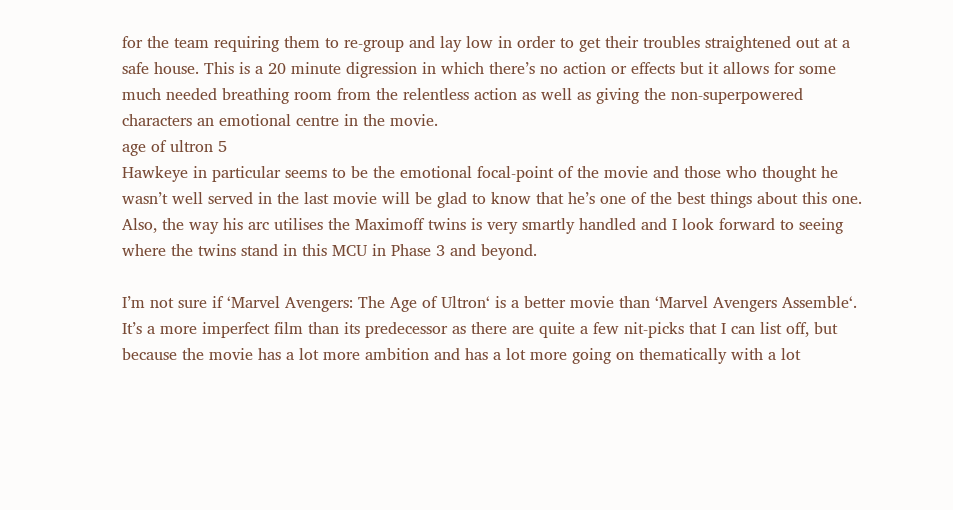for the team requiring them to re-group and lay low in order to get their troubles straightened out at a safe house. This is a 20 minute digression in which there’s no action or effects but it allows for some much needed breathing room from the relentless action as well as giving the non-superpowered characters an emotional centre in the movie.
age of ultron 5
Hawkeye in particular seems to be the emotional focal-point of the movie and those who thought he wasn’t well served in the last movie will be glad to know that he’s one of the best things about this one. Also, the way his arc utilises the Maximoff twins is very smartly handled and I look forward to seeing where the twins stand in this MCU in Phase 3 and beyond.

I’m not sure if ‘Marvel Avengers: The Age of Ultron‘ is a better movie than ‘Marvel Avengers Assemble‘. It’s a more imperfect film than its predecessor as there are quite a few nit-picks that I can list off, but because the movie has a lot more ambition and has a lot more going on thematically with a lot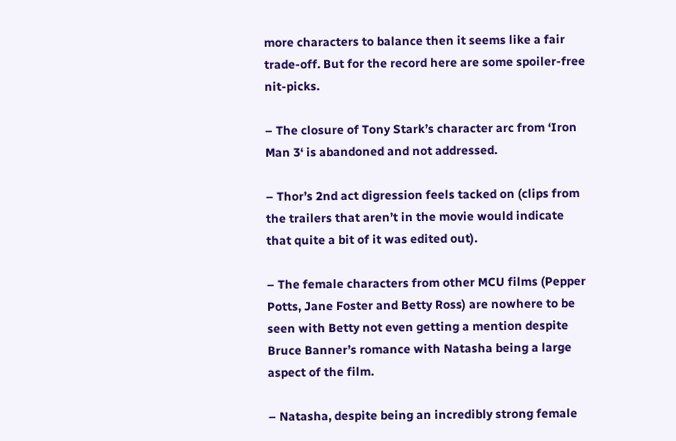more characters to balance then it seems like a fair trade-off. But for the record here are some spoiler-free nit-picks.

– The closure of Tony Stark’s character arc from ‘Iron Man 3‘ is abandoned and not addressed.

– Thor’s 2nd act digression feels tacked on (clips from the trailers that aren’t in the movie would indicate that quite a bit of it was edited out).

– The female characters from other MCU films (Pepper Potts, Jane Foster and Betty Ross) are nowhere to be seen with Betty not even getting a mention despite Bruce Banner’s romance with Natasha being a large aspect of the film.

– Natasha, despite being an incredibly strong female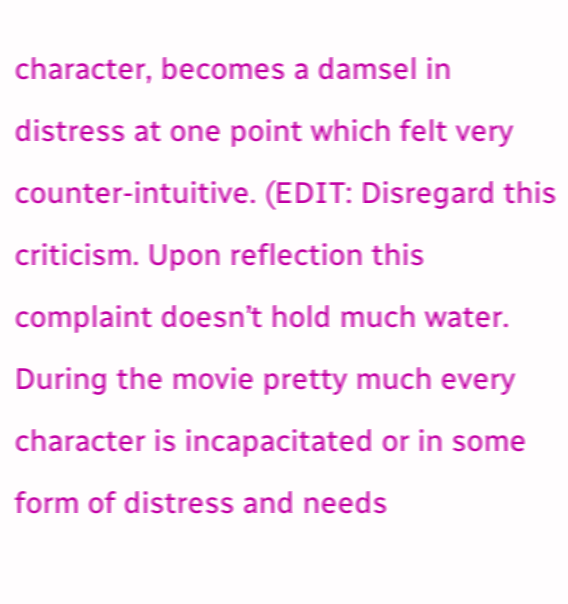character, becomes a damsel in distress at one point which felt very counter-intuitive. (EDIT: Disregard this criticism. Upon reflection this complaint doesn’t hold much water. During the movie pretty much every character is incapacitated or in some form of distress and needs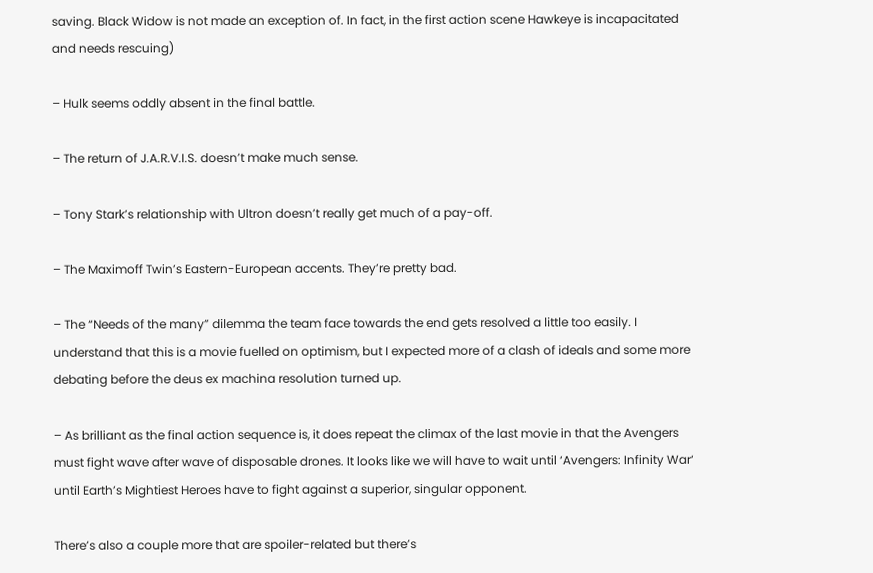saving. Black Widow is not made an exception of. In fact, in the first action scene Hawkeye is incapacitated and needs rescuing)

– Hulk seems oddly absent in the final battle.

– The return of J.A.R.V.I.S. doesn’t make much sense.

– Tony Stark’s relationship with Ultron doesn’t really get much of a pay-off.

– The Maximoff Twin’s Eastern-European accents. They’re pretty bad.

– The “Needs of the many” dilemma the team face towards the end gets resolved a little too easily. I understand that this is a movie fuelled on optimism, but I expected more of a clash of ideals and some more debating before the deus ex machina resolution turned up.

– As brilliant as the final action sequence is, it does repeat the climax of the last movie in that the Avengers must fight wave after wave of disposable drones. It looks like we will have to wait until ‘Avengers: Infinity War‘ until Earth’s Mightiest Heroes have to fight against a superior, singular opponent.

There’s also a couple more that are spoiler-related but there’s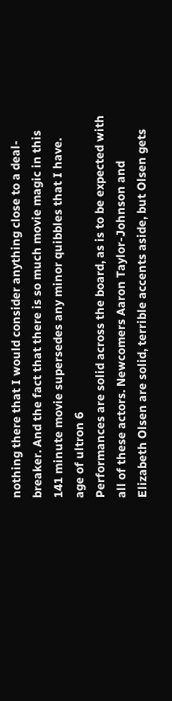nothing there that I would consider anything close to a deal-breaker. And the fact that there is so much movie magic in this 141 minute movie supersedes any minor quibbles that I have.
age of ultron 6
Performances are solid across the board, as is to be expected with all of these actors. Newcomers Aaron Taylor-Johnson and Elizabeth Olsen are solid, terrible accents aside, but Olsen gets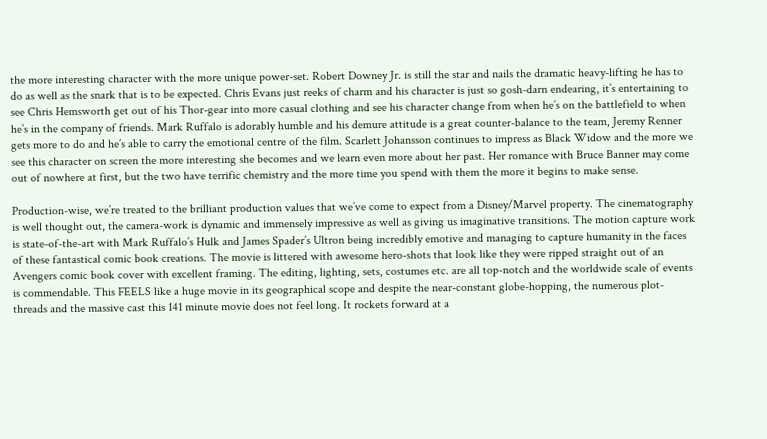the more interesting character with the more unique power-set. Robert Downey Jr. is still the star and nails the dramatic heavy-lifting he has to do as well as the snark that is to be expected. Chris Evans just reeks of charm and his character is just so gosh-darn endearing, it’s entertaining to see Chris Hemsworth get out of his Thor-gear into more casual clothing and see his character change from when he’s on the battlefield to when he’s in the company of friends. Mark Ruffalo is adorably humble and his demure attitude is a great counter-balance to the team, Jeremy Renner gets more to do and he’s able to carry the emotional centre of the film. Scarlett Johansson continues to impress as Black Widow and the more we see this character on screen the more interesting she becomes and we learn even more about her past. Her romance with Bruce Banner may come out of nowhere at first, but the two have terrific chemistry and the more time you spend with them the more it begins to make sense.

Production-wise, we’re treated to the brilliant production values that we’ve come to expect from a Disney/Marvel property. The cinematography is well thought out, the camera-work is dynamic and immensely impressive as well as giving us imaginative transitions. The motion capture work is state-of-the-art with Mark Ruffalo’s Hulk and James Spader’s Ultron being incredibly emotive and managing to capture humanity in the faces of these fantastical comic book creations. The movie is littered with awesome hero-shots that look like they were ripped straight out of an Avengers comic book cover with excellent framing. The editing, lighting, sets, costumes etc. are all top-notch and the worldwide scale of events is commendable. This FEELS like a huge movie in its geographical scope and despite the near-constant globe-hopping, the numerous plot-threads and the massive cast this 141 minute movie does not feel long. It rockets forward at a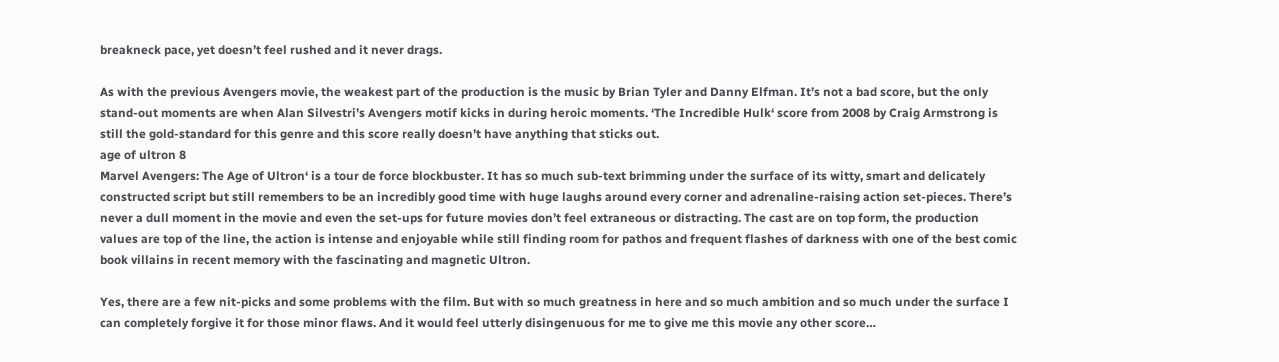breakneck pace, yet doesn’t feel rushed and it never drags.

As with the previous Avengers movie, the weakest part of the production is the music by Brian Tyler and Danny Elfman. It’s not a bad score, but the only stand-out moments are when Alan Silvestri’s Avengers motif kicks in during heroic moments. ‘The Incredible Hulk‘ score from 2008 by Craig Armstrong is still the gold-standard for this genre and this score really doesn’t have anything that sticks out.
age of ultron 8
Marvel Avengers: The Age of Ultron‘ is a tour de force blockbuster. It has so much sub-text brimming under the surface of its witty, smart and delicately constructed script but still remembers to be an incredibly good time with huge laughs around every corner and adrenaline-raising action set-pieces. There’s never a dull moment in the movie and even the set-ups for future movies don’t feel extraneous or distracting. The cast are on top form, the production values are top of the line, the action is intense and enjoyable while still finding room for pathos and frequent flashes of darkness with one of the best comic book villains in recent memory with the fascinating and magnetic Ultron.

Yes, there are a few nit-picks and some problems with the film. But with so much greatness in here and so much ambition and so much under the surface I can completely forgive it for those minor flaws. And it would feel utterly disingenuous for me to give me this movie any other score…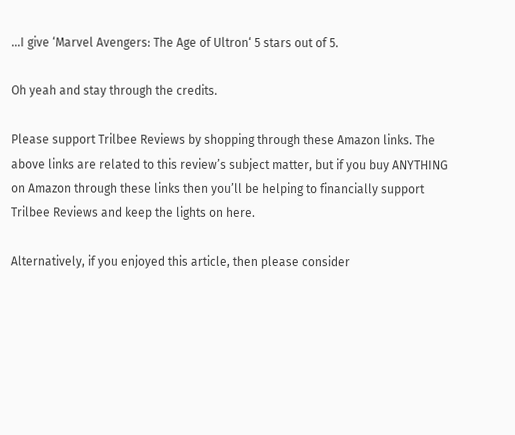…I give ‘Marvel Avengers: The Age of Ultron‘ 5 stars out of 5.

Oh yeah and stay through the credits.

Please support Trilbee Reviews by shopping through these Amazon links. The above links are related to this review’s subject matter, but if you buy ANYTHING on Amazon through these links then you’ll be helping to financially support Trilbee Reviews and keep the lights on here.

Alternatively, if you enjoyed this article, then please consider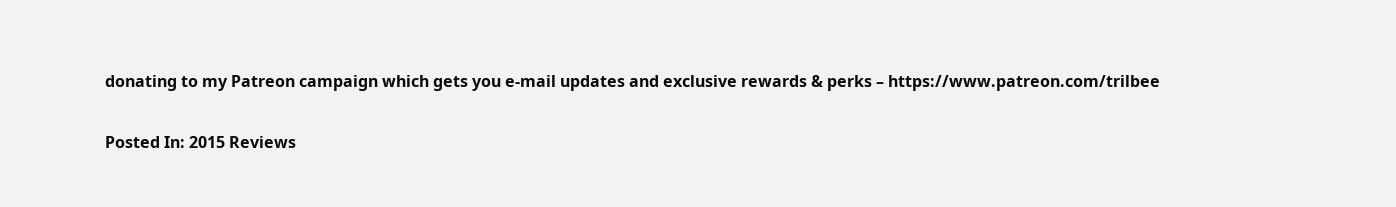donating to my Patreon campaign which gets you e-mail updates and exclusive rewards & perks – https://www.patreon.com/trilbee

Posted In: 2015 Reviews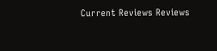Current Reviews Reviews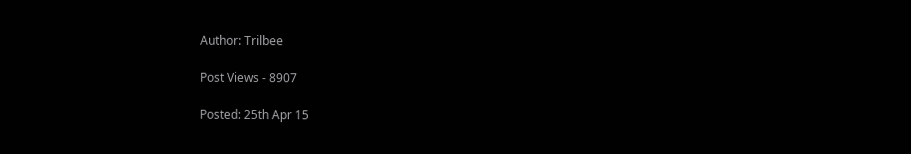Author: Trilbee

Post Views - 8907

Posted: 25th Apr 15